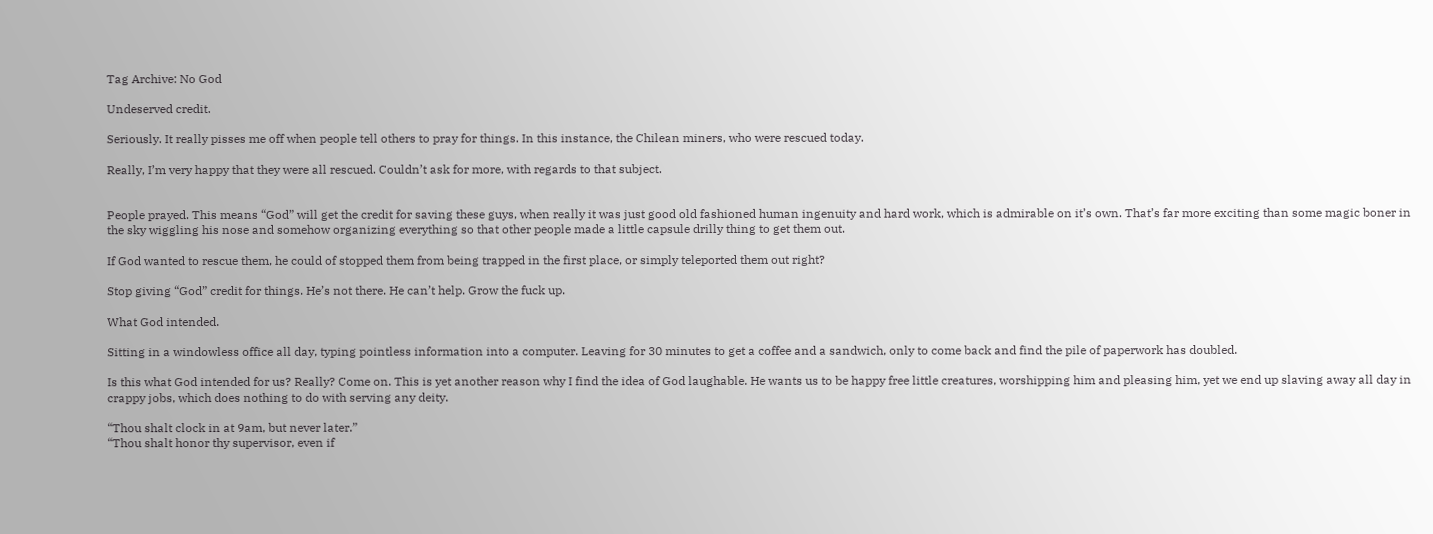Tag Archive: No God

Undeserved credit.

Seriously. It really pisses me off when people tell others to pray for things. In this instance, the Chilean miners, who were rescued today.

Really, I’m very happy that they were all rescued. Couldn’t ask for more, with regards to that subject.


People prayed. This means “God” will get the credit for saving these guys, when really it was just good old fashioned human ingenuity and hard work, which is admirable on it’s own. That’s far more exciting than some magic boner in the sky wiggling his nose and somehow organizing everything so that other people made a little capsule drilly thing to get them out.

If God wanted to rescue them, he could of stopped them from being trapped in the first place, or simply teleported them out right?

Stop giving “God” credit for things. He’s not there. He can’t help. Grow the fuck up.

What God intended.

Sitting in a windowless office all day, typing pointless information into a computer. Leaving for 30 minutes to get a coffee and a sandwich, only to come back and find the pile of paperwork has doubled.

Is this what God intended for us? Really? Come on. This is yet another reason why I find the idea of God laughable. He wants us to be happy free little creatures, worshipping him and pleasing him, yet we end up slaving away all day in crappy jobs, which does nothing to do with serving any deity.

“Thou shalt clock in at 9am, but never later.”
“Thou shalt honor thy supervisor, even if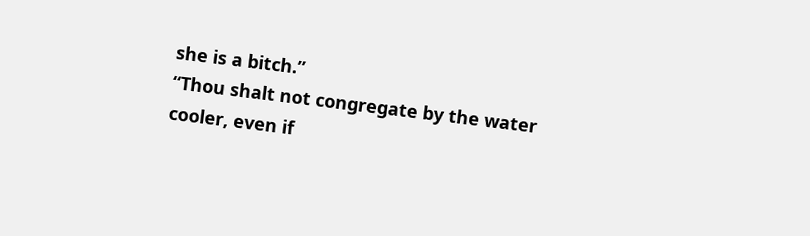she is a bitch.”
“Thou shalt not congregate by the water cooler, even if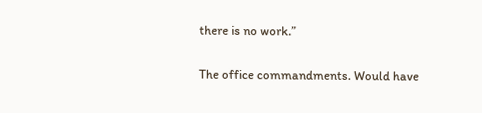there is no work.”

The office commandments. Would have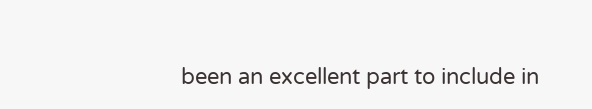been an excellent part to include in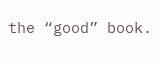the “good” book.